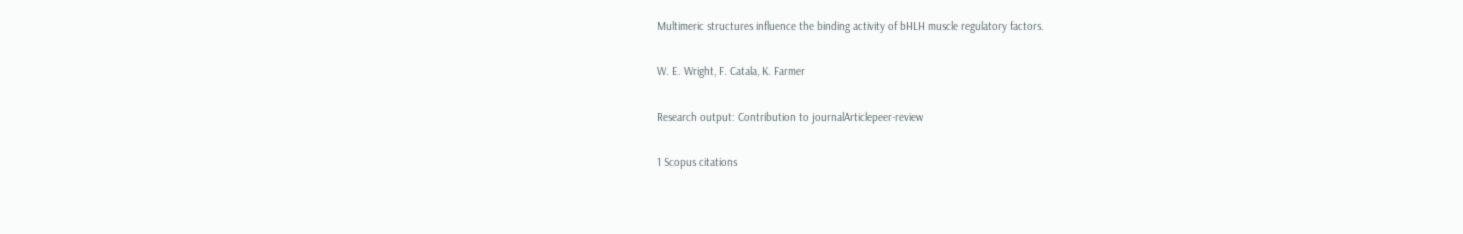Multimeric structures influence the binding activity of bHLH muscle regulatory factors.

W. E. Wright, F. Catala, K. Farmer

Research output: Contribution to journalArticlepeer-review

1 Scopus citations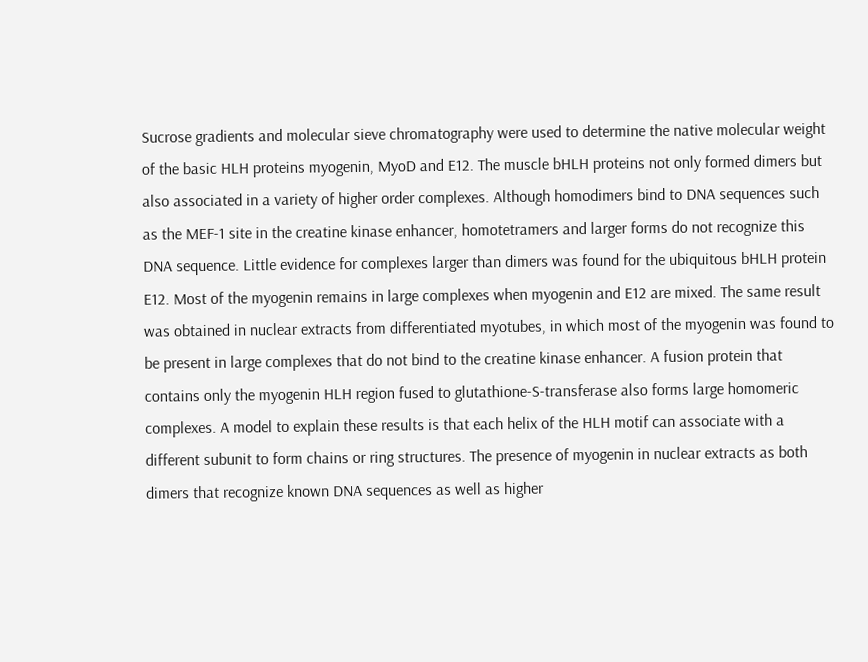Sucrose gradients and molecular sieve chromatography were used to determine the native molecular weight of the basic HLH proteins myogenin, MyoD and E12. The muscle bHLH proteins not only formed dimers but also associated in a variety of higher order complexes. Although homodimers bind to DNA sequences such as the MEF-1 site in the creatine kinase enhancer, homotetramers and larger forms do not recognize this DNA sequence. Little evidence for complexes larger than dimers was found for the ubiquitous bHLH protein E12. Most of the myogenin remains in large complexes when myogenin and E12 are mixed. The same result was obtained in nuclear extracts from differentiated myotubes, in which most of the myogenin was found to be present in large complexes that do not bind to the creatine kinase enhancer. A fusion protein that contains only the myogenin HLH region fused to glutathione-S-transferase also forms large homomeric complexes. A model to explain these results is that each helix of the HLH motif can associate with a different subunit to form chains or ring structures. The presence of myogenin in nuclear extracts as both dimers that recognize known DNA sequences as well as higher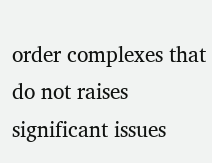order complexes that do not raises significant issues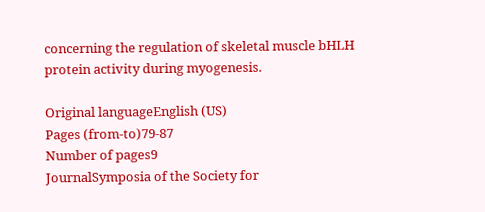concerning the regulation of skeletal muscle bHLH protein activity during myogenesis.

Original languageEnglish (US)
Pages (from-to)79-87
Number of pages9
JournalSymposia of the Society for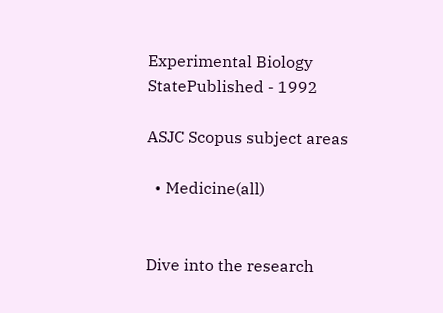Experimental Biology
StatePublished - 1992

ASJC Scopus subject areas

  • Medicine(all)


Dive into the research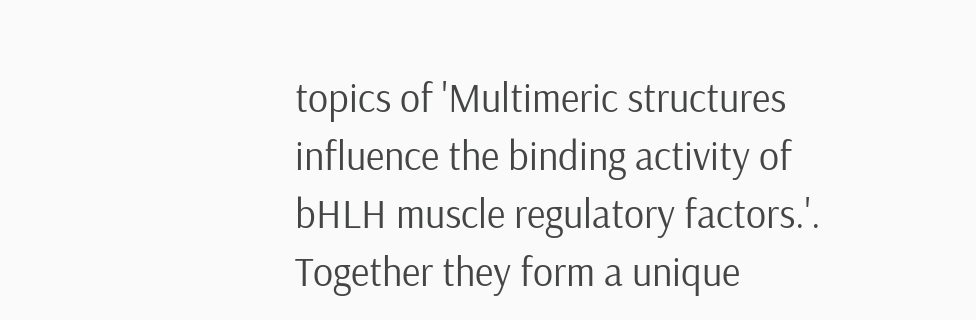topics of 'Multimeric structures influence the binding activity of bHLH muscle regulatory factors.'. Together they form a unique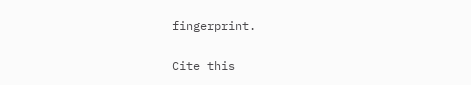fingerprint.

Cite this